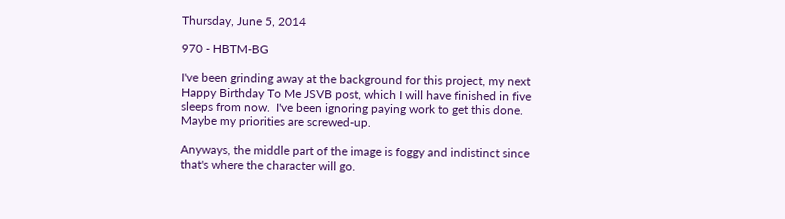Thursday, June 5, 2014

970 - HBTM-BG

I've been grinding away at the background for this project, my next Happy Birthday To Me JSVB post, which I will have finished in five sleeps from now.  I've been ignoring paying work to get this done.  Maybe my priorities are screwed-up.

Anyways, the middle part of the image is foggy and indistinct since that's where the character will go.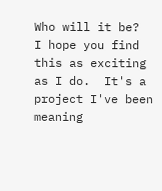Who will it be?  I hope you find this as exciting as I do.  It's a project I've been meaning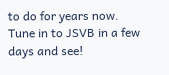to do for years now.  Tune in to JSVB in a few days and see!